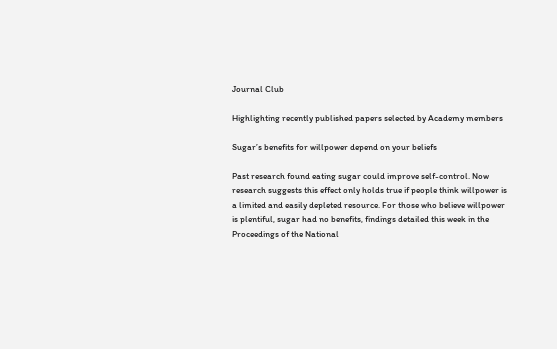Journal Club

Highlighting recently published papers selected by Academy members

Sugar’s benefits for willpower depend on your beliefs

Past research found eating sugar could improve self-control. Now research suggests this effect only holds true if people think willpower is a limited and easily depleted resource. For those who believe willpower is plentiful, sugar had no benefits, findings detailed this week in the Proceedings of the National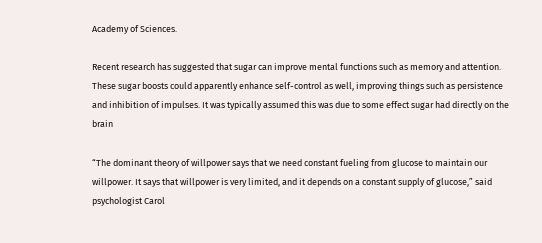Academy of Sciences.

Recent research has suggested that sugar can improve mental functions such as memory and attention. These sugar boosts could apparently enhance self-control as well, improving things such as persistence and inhibition of impulses. It was typically assumed this was due to some effect sugar had directly on the brain

“The dominant theory of willpower says that we need constant fueling from glucose to maintain our willpower. It says that willpower is very limited, and it depends on a constant supply of glucose,” said psychologist Carol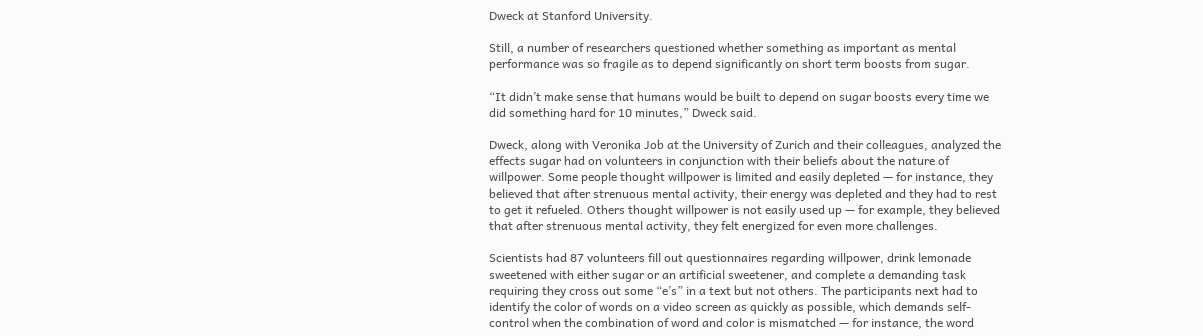Dweck at Stanford University.

Still, a number of researchers questioned whether something as important as mental performance was so fragile as to depend significantly on short term boosts from sugar.

“It didn’t make sense that humans would be built to depend on sugar boosts every time we did something hard for 10 minutes,” Dweck said.

Dweck, along with Veronika Job at the University of Zurich and their colleagues, analyzed the effects sugar had on volunteers in conjunction with their beliefs about the nature of willpower. Some people thought willpower is limited and easily depleted — for instance, they believed that after strenuous mental activity, their energy was depleted and they had to rest to get it refueled. Others thought willpower is not easily used up — for example, they believed that after strenuous mental activity, they felt energized for even more challenges.

Scientists had 87 volunteers fill out questionnaires regarding willpower, drink lemonade sweetened with either sugar or an artificial sweetener, and complete a demanding task requiring they cross out some “e’s” in a text but not others. The participants next had to identify the color of words on a video screen as quickly as possible, which demands self-control when the combination of word and color is mismatched — for instance, the word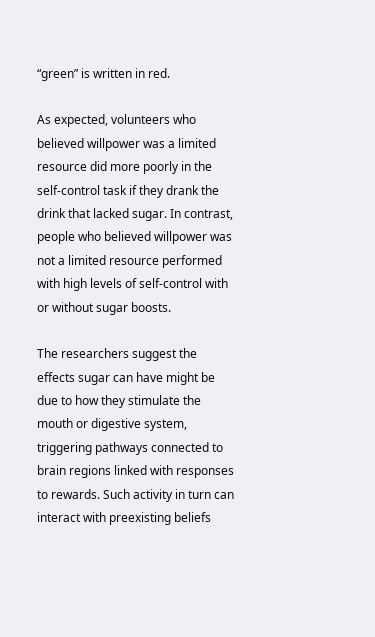“green” is written in red.

As expected, volunteers who believed willpower was a limited resource did more poorly in the self-control task if they drank the drink that lacked sugar. In contrast, people who believed willpower was not a limited resource performed with high levels of self-control with or without sugar boosts.

The researchers suggest the effects sugar can have might be due to how they stimulate the mouth or digestive system, triggering pathways connected to brain regions linked with responses to rewards. Such activity in turn can interact with preexisting beliefs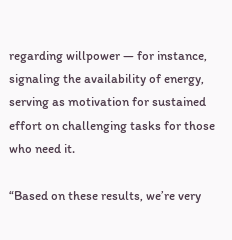regarding willpower — for instance, signaling the availability of energy, serving as motivation for sustained effort on challenging tasks for those who need it.

“Based on these results, we’re very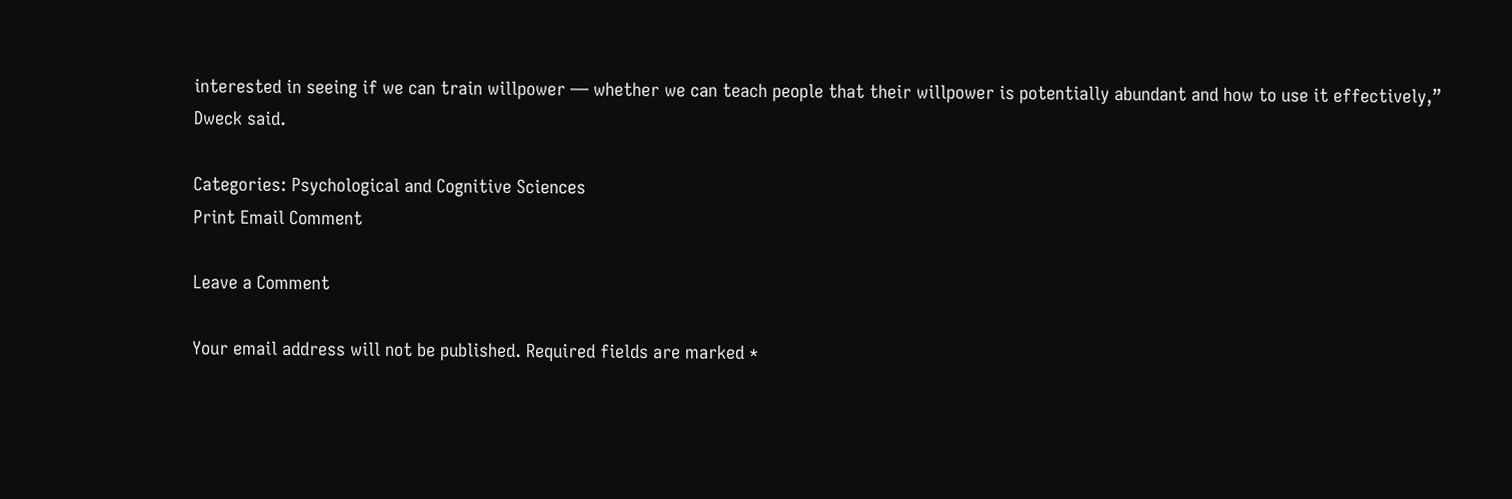interested in seeing if we can train willpower — whether we can teach people that their willpower is potentially abundant and how to use it effectively,” Dweck said.

Categories: Psychological and Cognitive Sciences
Print Email Comment

Leave a Comment

Your email address will not be published. Required fields are marked *